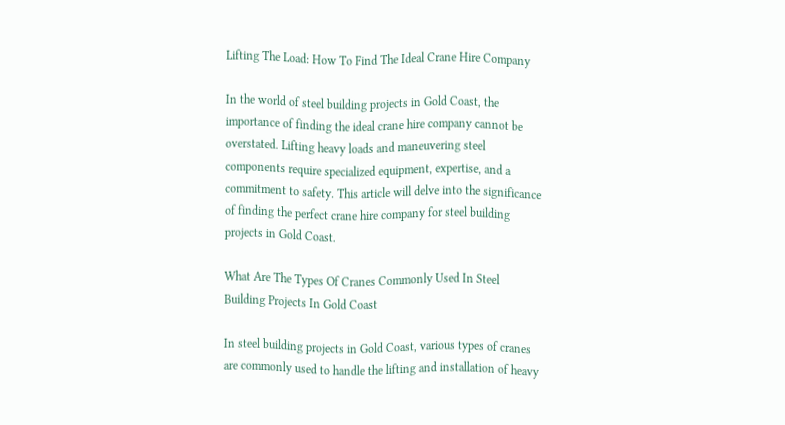Lifting The Load: How To Find The Ideal Crane Hire Company

In the world of steel building projects in Gold Coast, the importance of finding the ideal crane hire company cannot be overstated. Lifting heavy loads and maneuvering steel components require specialized equipment, expertise, and a commitment to safety. This article will delve into the significance of finding the perfect crane hire company for steel building projects in Gold Coast.

What Are The Types Of Cranes Commonly Used In Steel Building Projects In Gold Coast

In steel building projects in Gold Coast, various types of cranes are commonly used to handle the lifting and installation of heavy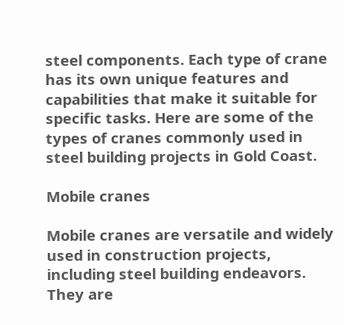steel components. Each type of crane has its own unique features and capabilities that make it suitable for specific tasks. Here are some of the types of cranes commonly used in steel building projects in Gold Coast.

Mobile cranes

Mobile cranes are versatile and widely used in construction projects, including steel building endeavors. They are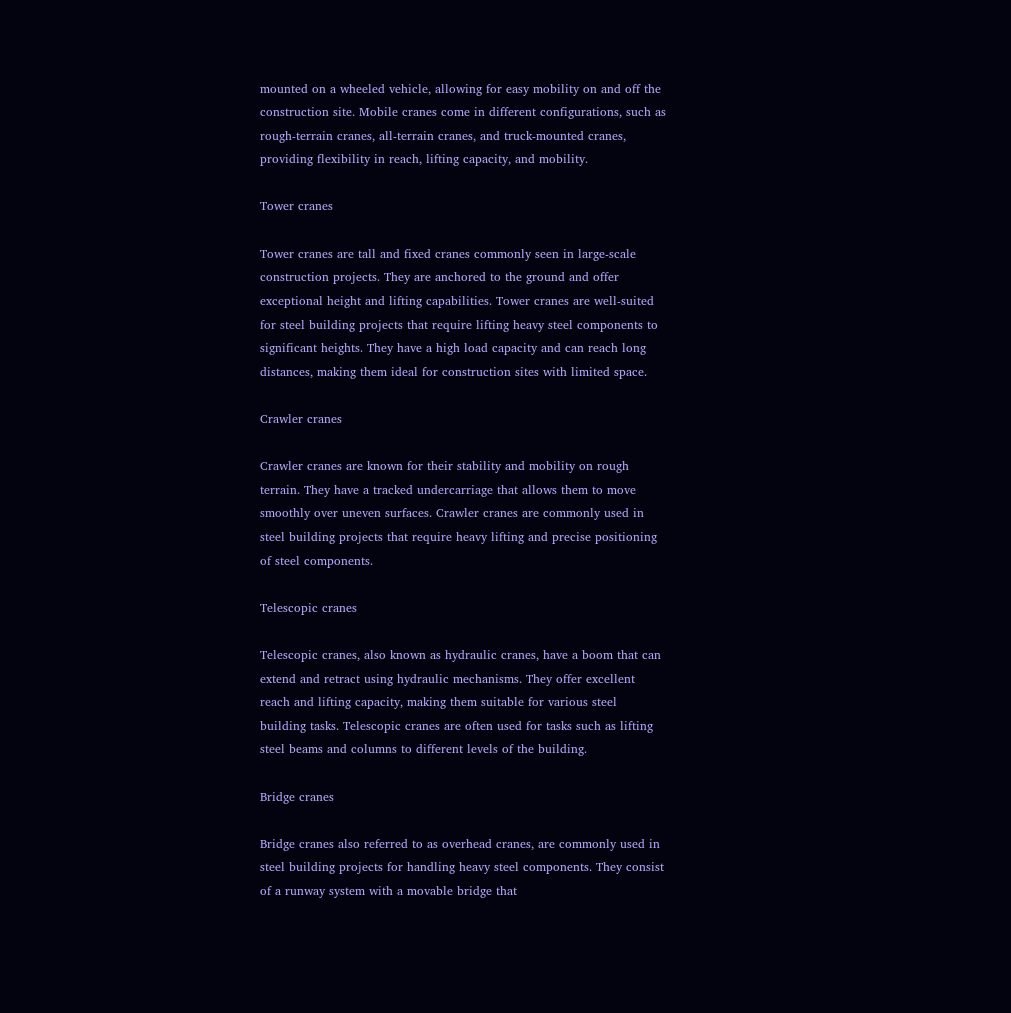mounted on a wheeled vehicle, allowing for easy mobility on and off the construction site. Mobile cranes come in different configurations, such as rough-terrain cranes, all-terrain cranes, and truck-mounted cranes, providing flexibility in reach, lifting capacity, and mobility.

Tower cranes

Tower cranes are tall and fixed cranes commonly seen in large-scale construction projects. They are anchored to the ground and offer exceptional height and lifting capabilities. Tower cranes are well-suited for steel building projects that require lifting heavy steel components to significant heights. They have a high load capacity and can reach long distances, making them ideal for construction sites with limited space.

Crawler cranes

Crawler cranes are known for their stability and mobility on rough terrain. They have a tracked undercarriage that allows them to move smoothly over uneven surfaces. Crawler cranes are commonly used in steel building projects that require heavy lifting and precise positioning of steel components.

Telescopic cranes

Telescopic cranes, also known as hydraulic cranes, have a boom that can extend and retract using hydraulic mechanisms. They offer excellent reach and lifting capacity, making them suitable for various steel building tasks. Telescopic cranes are often used for tasks such as lifting steel beams and columns to different levels of the building.

Bridge cranes

Bridge cranes also referred to as overhead cranes, are commonly used in steel building projects for handling heavy steel components. They consist of a runway system with a movable bridge that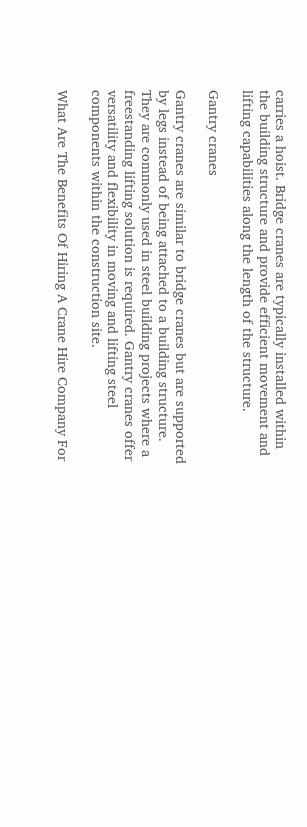carries a hoist. Bridge cranes are typically installed within the building structure and provide efficient movement and lifting capabilities along the length of the structure.

Gantry cranes

Gantry cranes are similar to bridge cranes but are supported by legs instead of being attached to a building structure. They are commonly used in steel building projects where a freestanding lifting solution is required. Gantry cranes offer versatility and flexibility in moving and lifting steel components within the construction site.

What Are The Benefits Of Hiring A Crane Hire Company For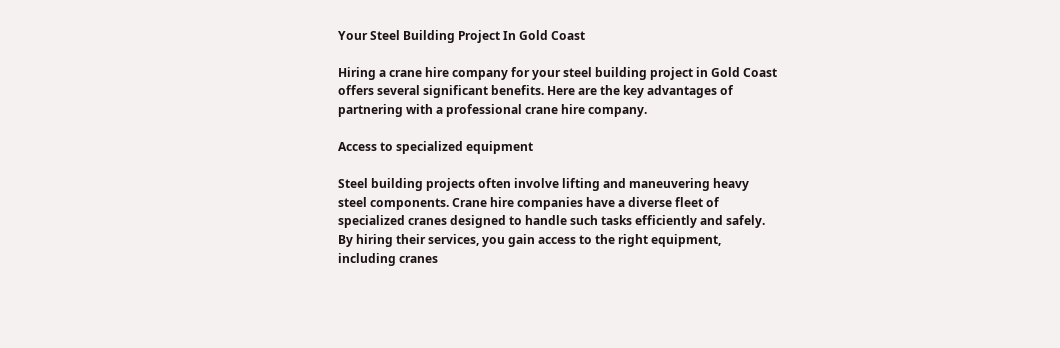Your Steel Building Project In Gold Coast

Hiring a crane hire company for your steel building project in Gold Coast offers several significant benefits. Here are the key advantages of partnering with a professional crane hire company.

Access to specialized equipment

Steel building projects often involve lifting and maneuvering heavy steel components. Crane hire companies have a diverse fleet of specialized cranes designed to handle such tasks efficiently and safely. By hiring their services, you gain access to the right equipment, including cranes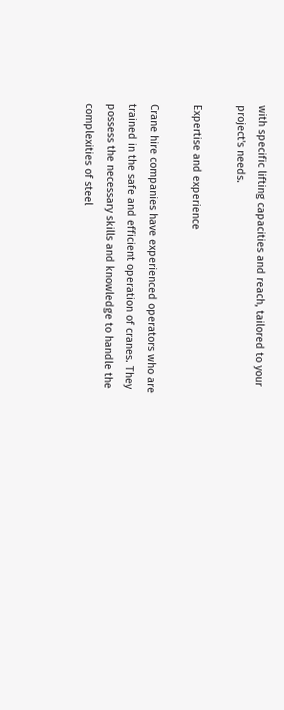with specific lifting capacities and reach, tailored to your project's needs.

Expertise and experience

Crane hire companies have experienced operators who are trained in the safe and efficient operation of cranes. They possess the necessary skills and knowledge to handle the complexities of steel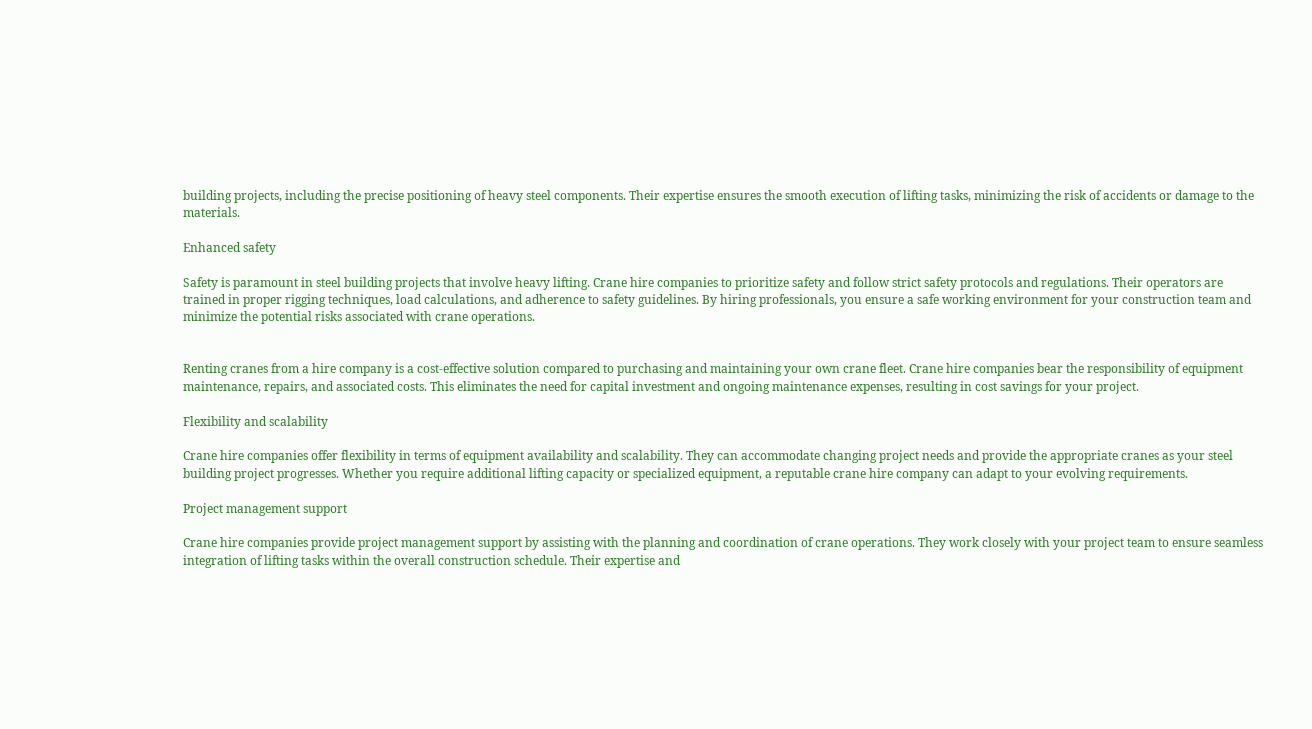building projects, including the precise positioning of heavy steel components. Their expertise ensures the smooth execution of lifting tasks, minimizing the risk of accidents or damage to the materials.

Enhanced safety

Safety is paramount in steel building projects that involve heavy lifting. Crane hire companies to prioritize safety and follow strict safety protocols and regulations. Their operators are trained in proper rigging techniques, load calculations, and adherence to safety guidelines. By hiring professionals, you ensure a safe working environment for your construction team and minimize the potential risks associated with crane operations.


Renting cranes from a hire company is a cost-effective solution compared to purchasing and maintaining your own crane fleet. Crane hire companies bear the responsibility of equipment maintenance, repairs, and associated costs. This eliminates the need for capital investment and ongoing maintenance expenses, resulting in cost savings for your project.

Flexibility and scalability

Crane hire companies offer flexibility in terms of equipment availability and scalability. They can accommodate changing project needs and provide the appropriate cranes as your steel building project progresses. Whether you require additional lifting capacity or specialized equipment, a reputable crane hire company can adapt to your evolving requirements.

Project management support

Crane hire companies provide project management support by assisting with the planning and coordination of crane operations. They work closely with your project team to ensure seamless integration of lifting tasks within the overall construction schedule. Their expertise and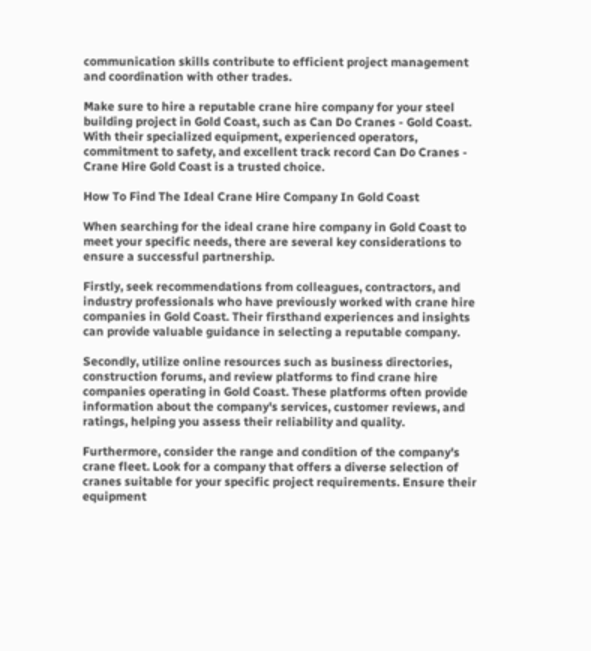communication skills contribute to efficient project management and coordination with other trades.

Make sure to hire a reputable crane hire company for your steel building project in Gold Coast, such as Can Do Cranes - Gold Coast. With their specialized equipment, experienced operators, commitment to safety, and excellent track record Can Do Cranes - Crane Hire Gold Coast is a trusted choice.

How To Find The Ideal Crane Hire Company In Gold Coast

When searching for the ideal crane hire company in Gold Coast to meet your specific needs, there are several key considerations to ensure a successful partnership.

Firstly, seek recommendations from colleagues, contractors, and industry professionals who have previously worked with crane hire companies in Gold Coast. Their firsthand experiences and insights can provide valuable guidance in selecting a reputable company.

Secondly, utilize online resources such as business directories, construction forums, and review platforms to find crane hire companies operating in Gold Coast. These platforms often provide information about the company's services, customer reviews, and ratings, helping you assess their reliability and quality.

Furthermore, consider the range and condition of the company's crane fleet. Look for a company that offers a diverse selection of cranes suitable for your specific project requirements. Ensure their equipment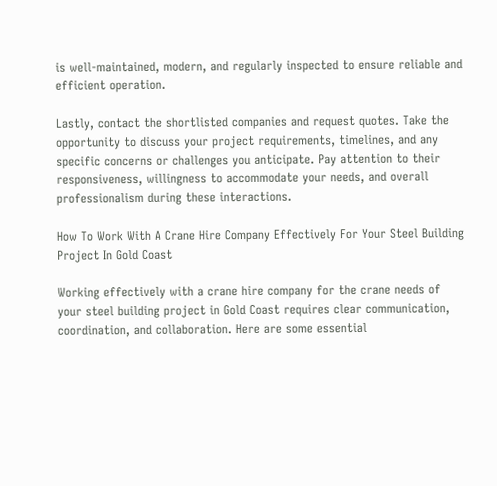is well-maintained, modern, and regularly inspected to ensure reliable and efficient operation.

Lastly, contact the shortlisted companies and request quotes. Take the opportunity to discuss your project requirements, timelines, and any specific concerns or challenges you anticipate. Pay attention to their responsiveness, willingness to accommodate your needs, and overall professionalism during these interactions.

How To Work With A Crane Hire Company Effectively For Your Steel Building Project In Gold Coast

Working effectively with a crane hire company for the crane needs of your steel building project in Gold Coast requires clear communication, coordination, and collaboration. Here are some essential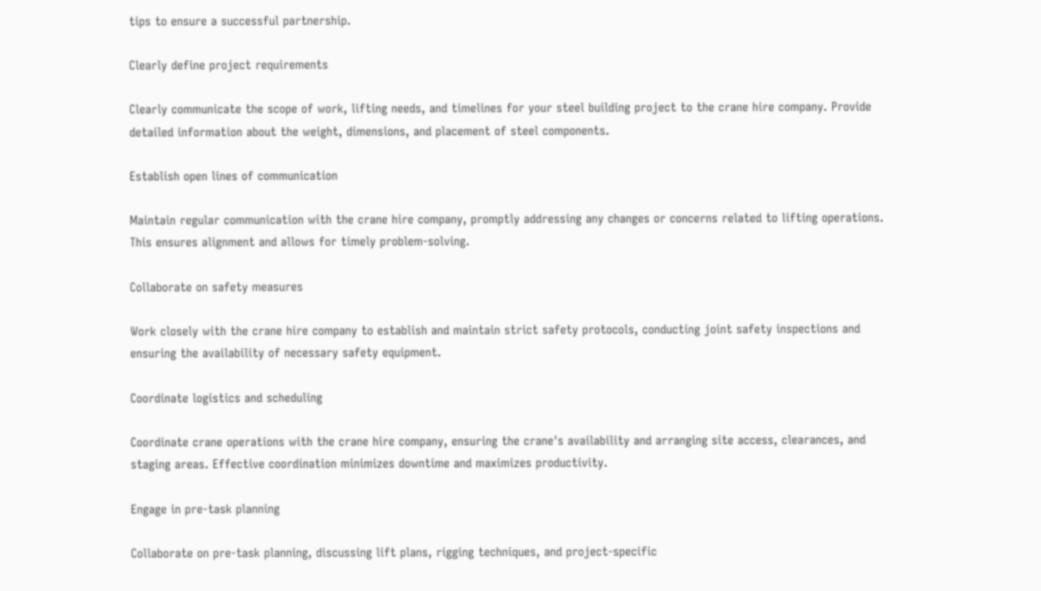tips to ensure a successful partnership.

Clearly define project requirements

Clearly communicate the scope of work, lifting needs, and timelines for your steel building project to the crane hire company. Provide detailed information about the weight, dimensions, and placement of steel components.

Establish open lines of communication

Maintain regular communication with the crane hire company, promptly addressing any changes or concerns related to lifting operations. This ensures alignment and allows for timely problem-solving.

Collaborate on safety measures

Work closely with the crane hire company to establish and maintain strict safety protocols, conducting joint safety inspections and ensuring the availability of necessary safety equipment.

Coordinate logistics and scheduling

Coordinate crane operations with the crane hire company, ensuring the crane's availability and arranging site access, clearances, and staging areas. Effective coordination minimizes downtime and maximizes productivity.

Engage in pre-task planning

Collaborate on pre-task planning, discussing lift plans, rigging techniques, and project-specific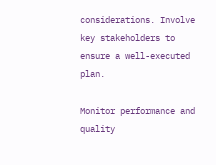considerations. Involve key stakeholders to ensure a well-executed plan.

Monitor performance and quality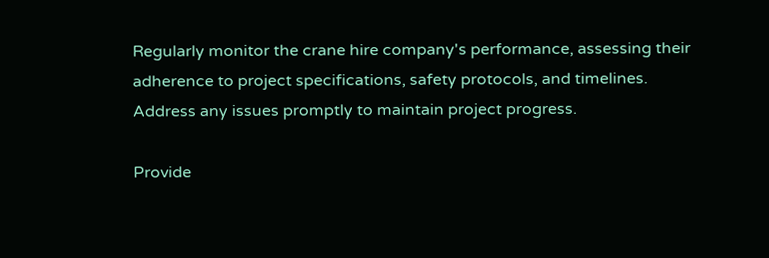Regularly monitor the crane hire company's performance, assessing their adherence to project specifications, safety protocols, and timelines. Address any issues promptly to maintain project progress.

Provide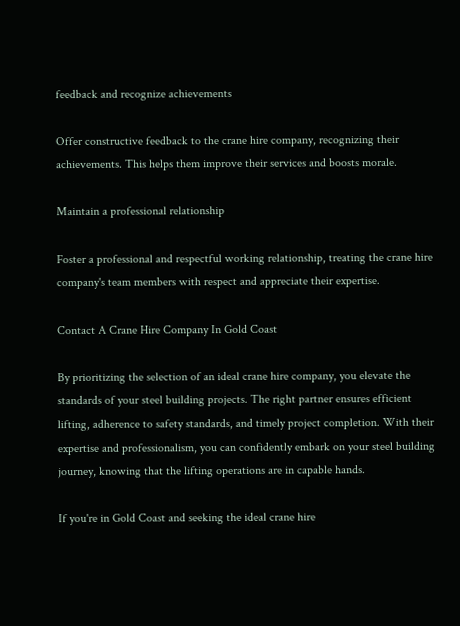feedback and recognize achievements

Offer constructive feedback to the crane hire company, recognizing their achievements. This helps them improve their services and boosts morale.

Maintain a professional relationship

Foster a professional and respectful working relationship, treating the crane hire company's team members with respect and appreciate their expertise.

Contact A Crane Hire Company In Gold Coast

By prioritizing the selection of an ideal crane hire company, you elevate the standards of your steel building projects. The right partner ensures efficient lifting, adherence to safety standards, and timely project completion. With their expertise and professionalism, you can confidently embark on your steel building journey, knowing that the lifting operations are in capable hands.

If you're in Gold Coast and seeking the ideal crane hire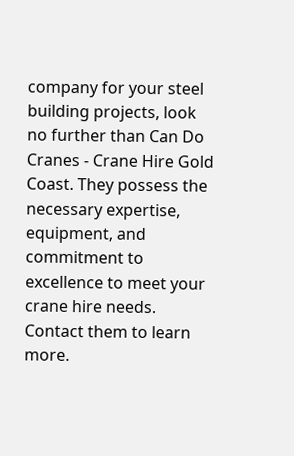company for your steel building projects, look no further than Can Do Cranes - Crane Hire Gold Coast. They possess the necessary expertise, equipment, and commitment to excellence to meet your crane hire needs. Contact them to learn more.